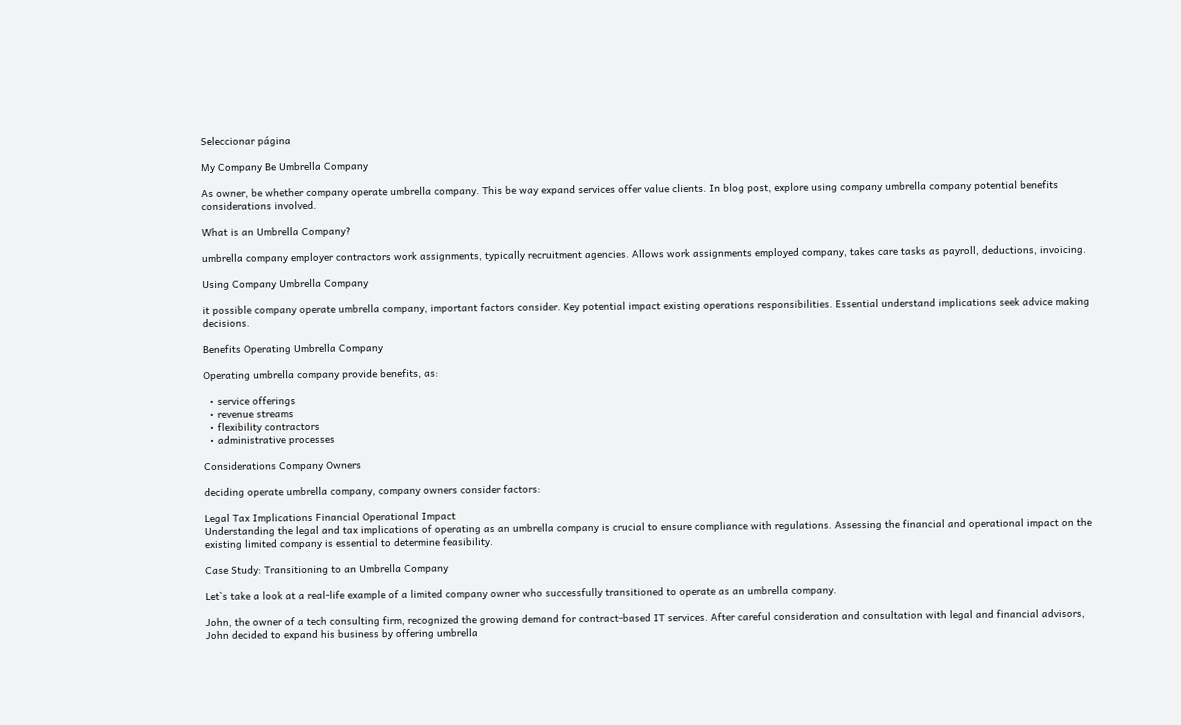Seleccionar página

My Company Be Umbrella Company

As owner, be whether company operate umbrella company. This be way expand services offer value clients. In blog post, explore using company umbrella company potential benefits considerations involved.

What is an Umbrella Company?

umbrella company employer contractors work assignments, typically recruitment agencies. Allows work assignments employed company, takes care tasks as payroll, deductions, invoicing.

Using Company Umbrella Company

it possible company operate umbrella company, important factors consider. Key potential impact existing operations responsibilities. Essential understand implications seek advice making decisions.

Benefits Operating Umbrella Company

Operating umbrella company provide benefits, as:

  • service offerings
  • revenue streams
  • flexibility contractors
  • administrative processes

Considerations Company Owners

deciding operate umbrella company, company owners consider factors:

Legal Tax Implications Financial Operational Impact
Understanding the legal and tax implications of operating as an umbrella company is crucial to ensure compliance with regulations. Assessing the financial and operational impact on the existing limited company is essential to determine feasibility.

Case Study: Transitioning to an Umbrella Company

Let`s take a look at a real-life example of a limited company owner who successfully transitioned to operate as an umbrella company.

John, the owner of a tech consulting firm, recognized the growing demand for contract-based IT services. After careful consideration and consultation with legal and financial advisors, John decided to expand his business by offering umbrella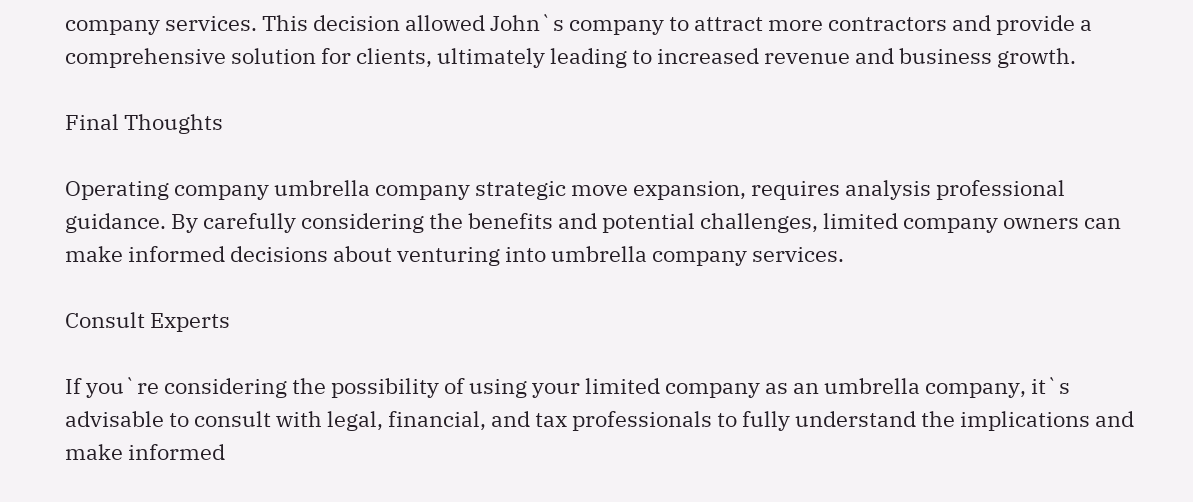company services. This decision allowed John`s company to attract more contractors and provide a comprehensive solution for clients, ultimately leading to increased revenue and business growth.

Final Thoughts

Operating company umbrella company strategic move expansion, requires analysis professional guidance. By carefully considering the benefits and potential challenges, limited company owners can make informed decisions about venturing into umbrella company services.

Consult Experts

If you`re considering the possibility of using your limited company as an umbrella company, it`s advisable to consult with legal, financial, and tax professionals to fully understand the implications and make informed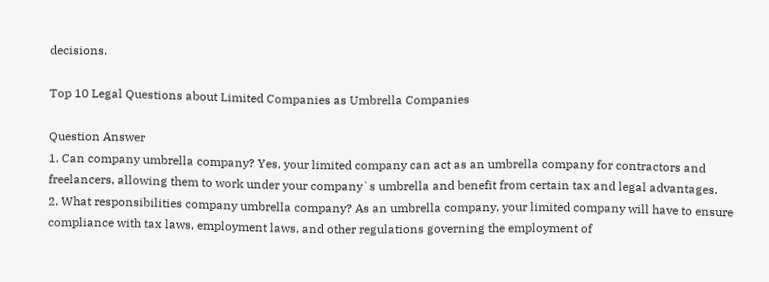decisions.

Top 10 Legal Questions about Limited Companies as Umbrella Companies

Question Answer
1. Can company umbrella company? Yes, your limited company can act as an umbrella company for contractors and freelancers, allowing them to work under your company`s umbrella and benefit from certain tax and legal advantages.
2. What responsibilities company umbrella company? As an umbrella company, your limited company will have to ensure compliance with tax laws, employment laws, and other regulations governing the employment of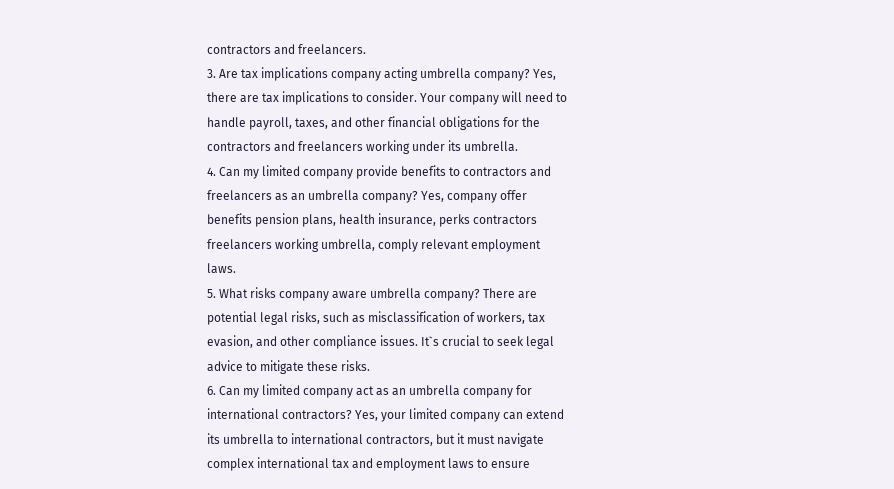contractors and freelancers.
3. Are tax implications company acting umbrella company? Yes, there are tax implications to consider. Your company will need to handle payroll, taxes, and other financial obligations for the contractors and freelancers working under its umbrella.
4. Can my limited company provide benefits to contractors and freelancers as an umbrella company? Yes, company offer benefits pension plans, health insurance, perks contractors freelancers working umbrella, comply relevant employment laws.
5. What risks company aware umbrella company? There are potential legal risks, such as misclassification of workers, tax evasion, and other compliance issues. It`s crucial to seek legal advice to mitigate these risks.
6. Can my limited company act as an umbrella company for international contractors? Yes, your limited company can extend its umbrella to international contractors, but it must navigate complex international tax and employment laws to ensure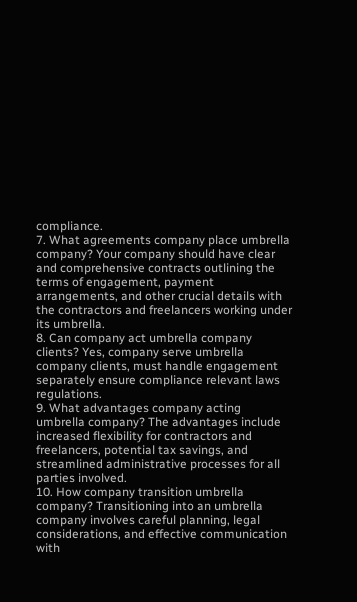compliance.
7. What agreements company place umbrella company? Your company should have clear and comprehensive contracts outlining the terms of engagement, payment arrangements, and other crucial details with the contractors and freelancers working under its umbrella.
8. Can company act umbrella company clients? Yes, company serve umbrella company clients, must handle engagement separately ensure compliance relevant laws regulations.
9. What advantages company acting umbrella company? The advantages include increased flexibility for contractors and freelancers, potential tax savings, and streamlined administrative processes for all parties involved.
10. How company transition umbrella company? Transitioning into an umbrella company involves careful planning, legal considerations, and effective communication with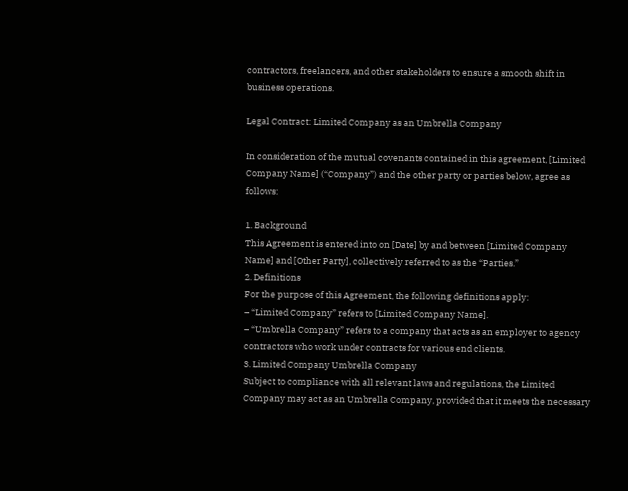contractors, freelancers, and other stakeholders to ensure a smooth shift in business operations.

Legal Contract: Limited Company as an Umbrella Company

In consideration of the mutual covenants contained in this agreement, [Limited Company Name] (“Company”) and the other party or parties below, agree as follows:

1. Background
This Agreement is entered into on [Date] by and between [Limited Company Name] and [Other Party], collectively referred to as the “Parties.”
2. Definitions
For the purpose of this Agreement, the following definitions apply:
– “Limited Company” refers to [Limited Company Name].
– “Umbrella Company” refers to a company that acts as an employer to agency contractors who work under contracts for various end clients.
3. Limited Company Umbrella Company
Subject to compliance with all relevant laws and regulations, the Limited Company may act as an Umbrella Company, provided that it meets the necessary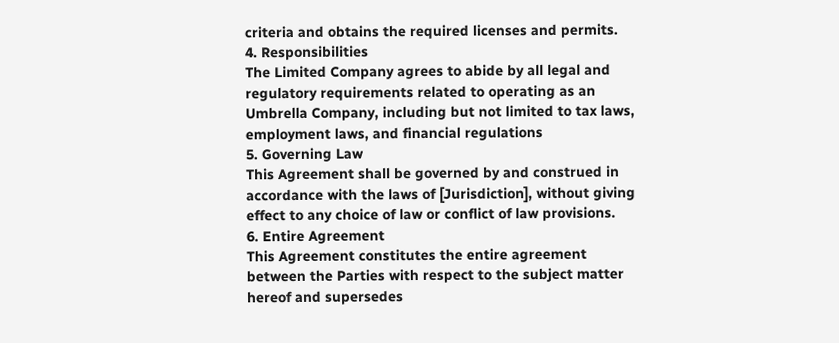criteria and obtains the required licenses and permits.
4. Responsibilities
The Limited Company agrees to abide by all legal and regulatory requirements related to operating as an Umbrella Company, including but not limited to tax laws, employment laws, and financial regulations
5. Governing Law
This Agreement shall be governed by and construed in accordance with the laws of [Jurisdiction], without giving effect to any choice of law or conflict of law provisions.
6. Entire Agreement
This Agreement constitutes the entire agreement between the Parties with respect to the subject matter hereof and supersedes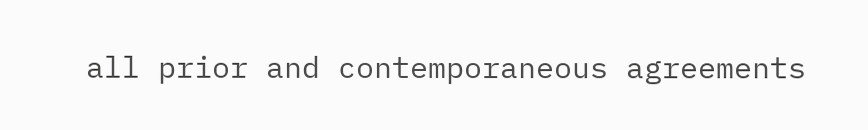all prior and contemporaneous agreements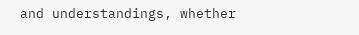and understandings, whether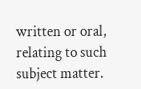written or oral, relating to such subject matter.